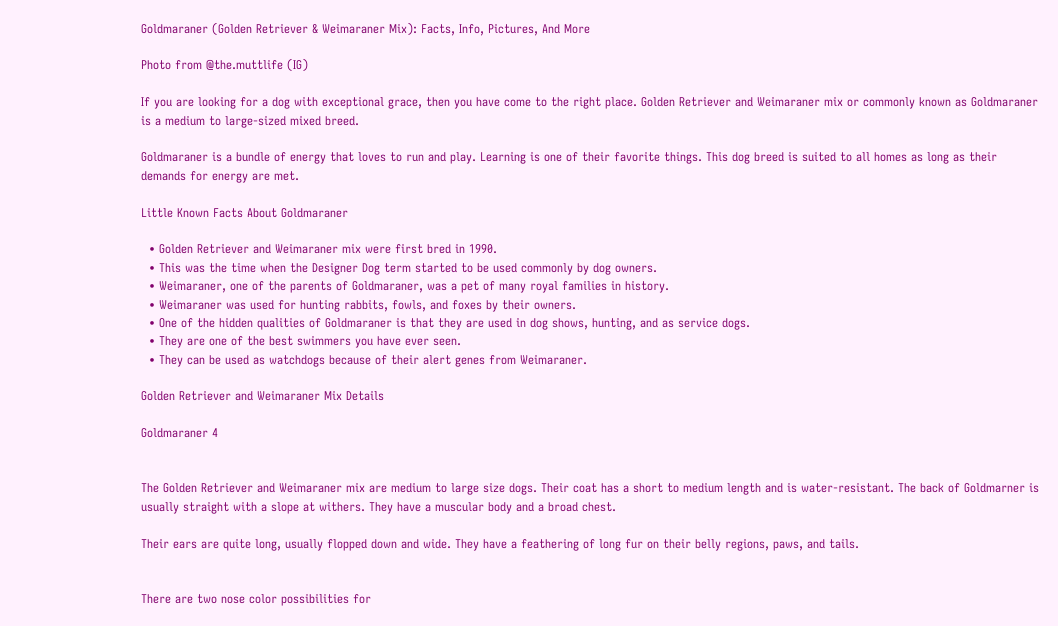Goldmaraner (Golden Retriever & Weimaraner Mix): Facts, Info, Pictures, And More

Photo from @the.muttlife (IG)

If you are looking for a dog with exceptional grace, then you have come to the right place. Golden Retriever and Weimaraner mix or commonly known as Goldmaraner is a medium to large-sized mixed breed.

Goldmaraner is a bundle of energy that loves to run and play. Learning is one of their favorite things. This dog breed is suited to all homes as long as their demands for energy are met.

Little Known Facts About Goldmaraner

  • Golden Retriever and Weimaraner mix were first bred in 1990.
  • This was the time when the Designer Dog term started to be used commonly by dog owners.
  • Weimaraner, one of the parents of Goldmaraner, was a pet of many royal families in history.
  • Weimaraner was used for hunting rabbits, fowls, and foxes by their owners.
  • One of the hidden qualities of Goldmaraner is that they are used in dog shows, hunting, and as service dogs.
  • They are one of the best swimmers you have ever seen.
  • They can be used as watchdogs because of their alert genes from Weimaraner.

Golden Retriever and Weimaraner Mix Details

Goldmaraner 4


The Golden Retriever and Weimaraner mix are medium to large size dogs. Their coat has a short to medium length and is water-resistant. The back of Goldmarner is usually straight with a slope at withers. They have a muscular body and a broad chest.

Their ears are quite long, usually flopped down and wide. They have a feathering of long fur on their belly regions, paws, and tails.


There are two nose color possibilities for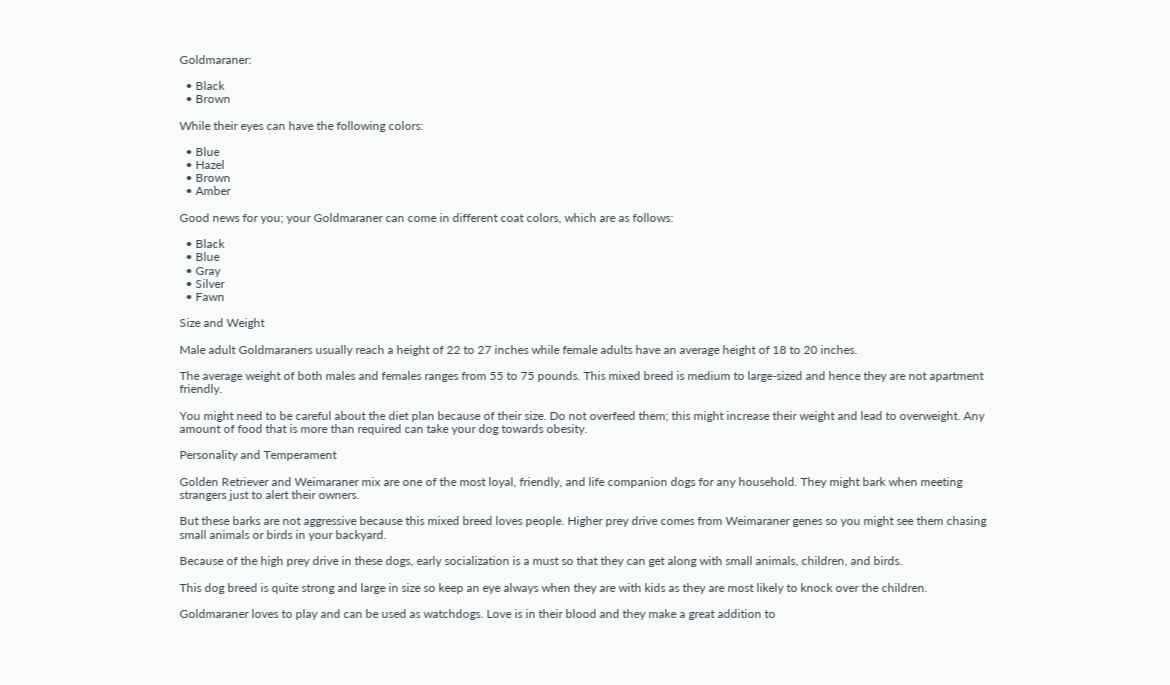Goldmaraner:

  • Black
  • Brown

While their eyes can have the following colors:

  • Blue
  • Hazel
  • Brown
  • Amber

Good news for you; your Goldmaraner can come in different coat colors, which are as follows:

  • Black
  • Blue
  • Gray
  • Silver
  • Fawn

Size and Weight

Male adult Goldmaraners usually reach a height of 22 to 27 inches while female adults have an average height of 18 to 20 inches.

The average weight of both males and females ranges from 55 to 75 pounds. This mixed breed is medium to large-sized and hence they are not apartment friendly.

You might need to be careful about the diet plan because of their size. Do not overfeed them; this might increase their weight and lead to overweight. Any amount of food that is more than required can take your dog towards obesity.

Personality and Temperament

Golden Retriever and Weimaraner mix are one of the most loyal, friendly, and life companion dogs for any household. They might bark when meeting strangers just to alert their owners.

But these barks are not aggressive because this mixed breed loves people. Higher prey drive comes from Weimaraner genes so you might see them chasing small animals or birds in your backyard.

Because of the high prey drive in these dogs, early socialization is a must so that they can get along with small animals, children, and birds.

This dog breed is quite strong and large in size so keep an eye always when they are with kids as they are most likely to knock over the children.

Goldmaraner loves to play and can be used as watchdogs. Love is in their blood and they make a great addition to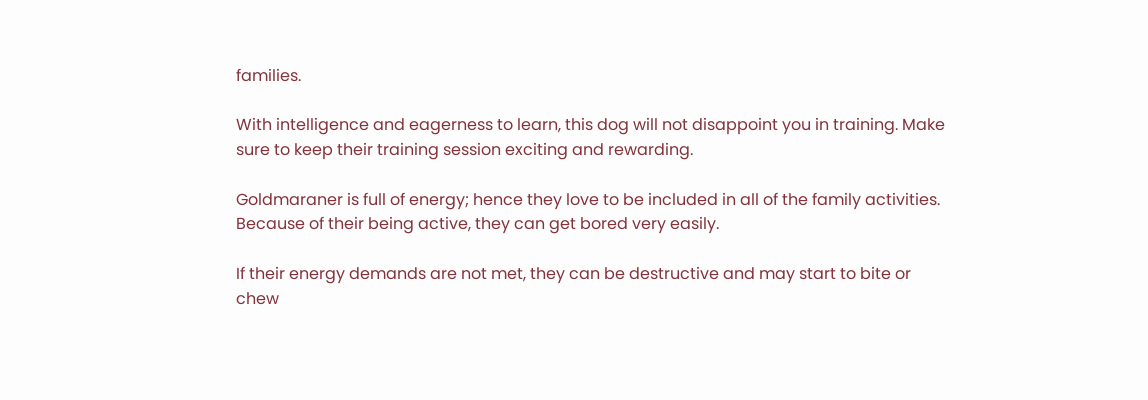families.

With intelligence and eagerness to learn, this dog will not disappoint you in training. Make sure to keep their training session exciting and rewarding.

Goldmaraner is full of energy; hence they love to be included in all of the family activities. Because of their being active, they can get bored very easily.

If their energy demands are not met, they can be destructive and may start to bite or chew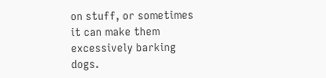on stuff, or sometimes it can make them excessively barking dogs.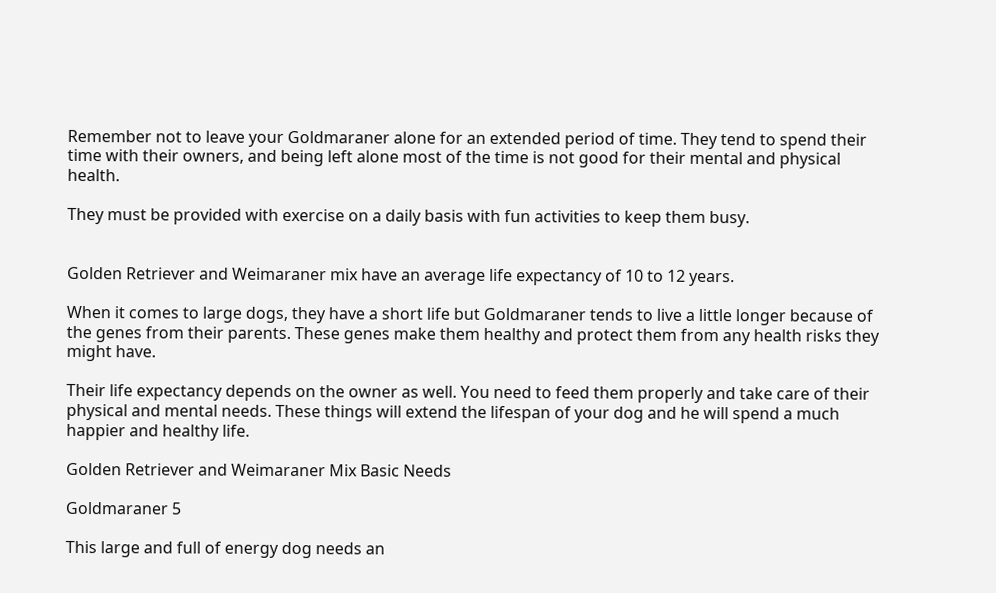Remember not to leave your Goldmaraner alone for an extended period of time. They tend to spend their time with their owners, and being left alone most of the time is not good for their mental and physical health.

They must be provided with exercise on a daily basis with fun activities to keep them busy.


Golden Retriever and Weimaraner mix have an average life expectancy of 10 to 12 years.

When it comes to large dogs, they have a short life but Goldmaraner tends to live a little longer because of the genes from their parents. These genes make them healthy and protect them from any health risks they might have.

Their life expectancy depends on the owner as well. You need to feed them properly and take care of their physical and mental needs. These things will extend the lifespan of your dog and he will spend a much happier and healthy life.

Golden Retriever and Weimaraner Mix Basic Needs

Goldmaraner 5

This large and full of energy dog needs an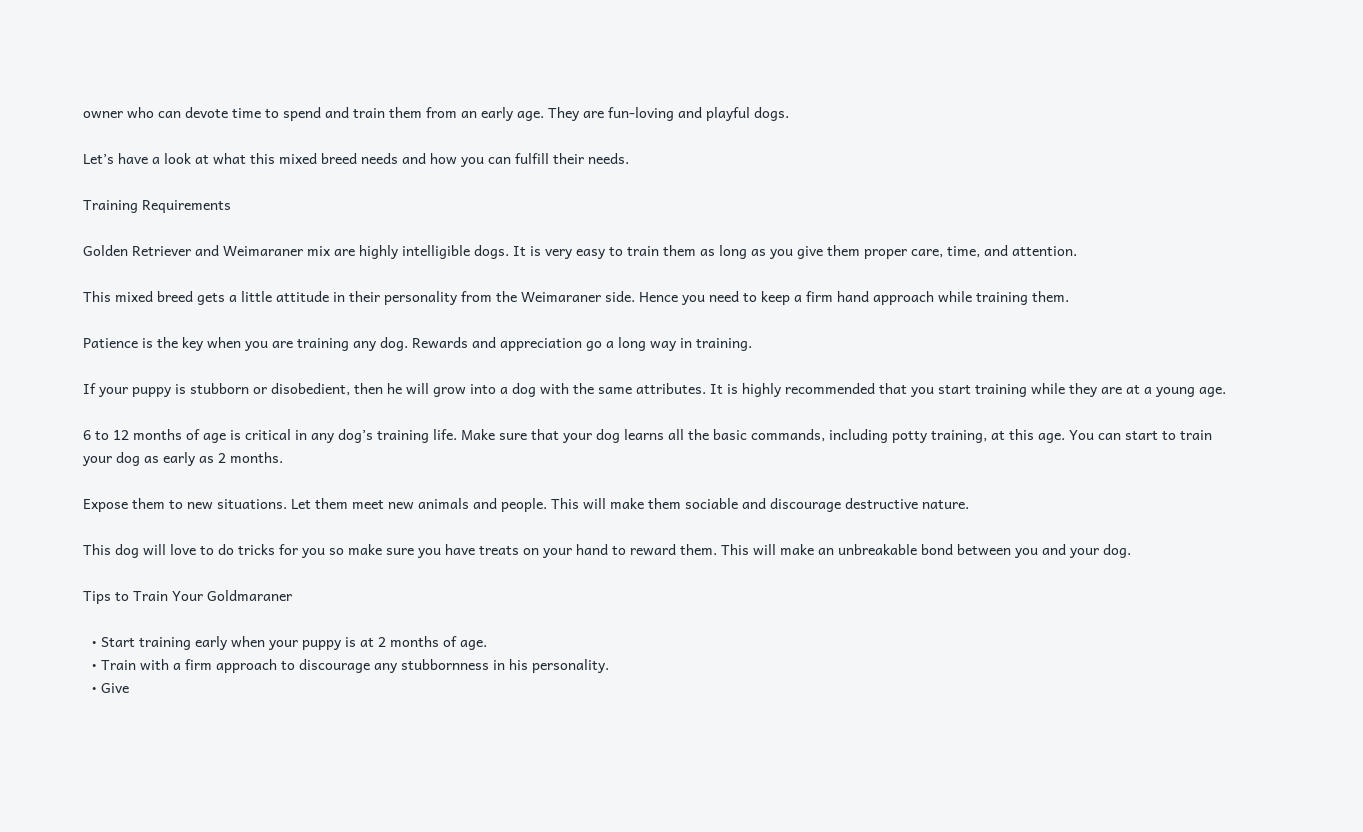owner who can devote time to spend and train them from an early age. They are fun-loving and playful dogs.

Let’s have a look at what this mixed breed needs and how you can fulfill their needs.

Training Requirements

Golden Retriever and Weimaraner mix are highly intelligible dogs. It is very easy to train them as long as you give them proper care, time, and attention.

This mixed breed gets a little attitude in their personality from the Weimaraner side. Hence you need to keep a firm hand approach while training them.

Patience is the key when you are training any dog. Rewards and appreciation go a long way in training.

If your puppy is stubborn or disobedient, then he will grow into a dog with the same attributes. It is highly recommended that you start training while they are at a young age.

6 to 12 months of age is critical in any dog’s training life. Make sure that your dog learns all the basic commands, including potty training, at this age. You can start to train your dog as early as 2 months.

Expose them to new situations. Let them meet new animals and people. This will make them sociable and discourage destructive nature.

This dog will love to do tricks for you so make sure you have treats on your hand to reward them. This will make an unbreakable bond between you and your dog.

Tips to Train Your Goldmaraner

  • Start training early when your puppy is at 2 months of age.
  • Train with a firm approach to discourage any stubbornness in his personality.
  • Give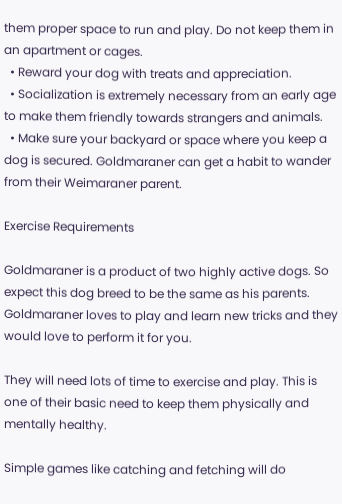them proper space to run and play. Do not keep them in an apartment or cages.
  • Reward your dog with treats and appreciation.
  • Socialization is extremely necessary from an early age to make them friendly towards strangers and animals.
  • Make sure your backyard or space where you keep a dog is secured. Goldmaraner can get a habit to wander from their Weimaraner parent.

Exercise Requirements

Goldmaraner is a product of two highly active dogs. So expect this dog breed to be the same as his parents. Goldmaraner loves to play and learn new tricks and they would love to perform it for you.

They will need lots of time to exercise and play. This is one of their basic need to keep them physically and mentally healthy.

Simple games like catching and fetching will do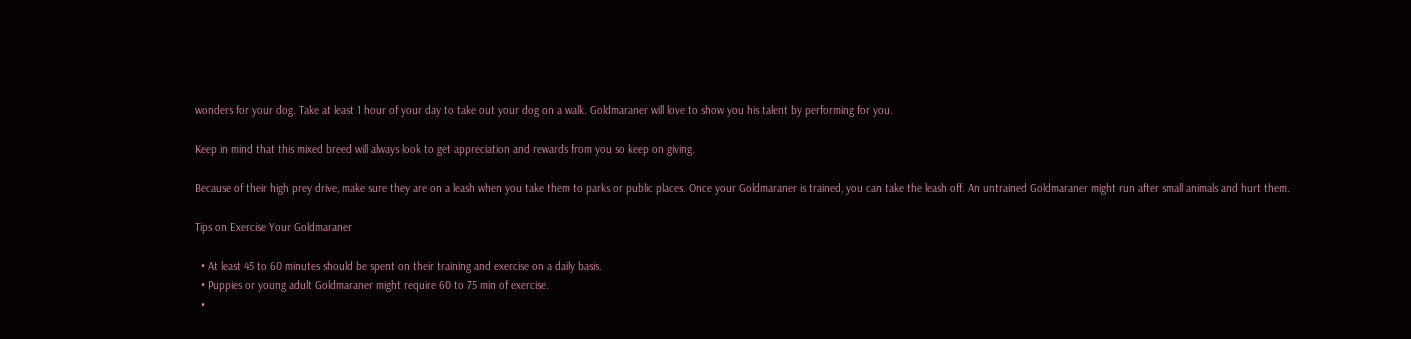wonders for your dog. Take at least 1 hour of your day to take out your dog on a walk. Goldmaraner will love to show you his talent by performing for you.

Keep in mind that this mixed breed will always look to get appreciation and rewards from you so keep on giving.

Because of their high prey drive, make sure they are on a leash when you take them to parks or public places. Once your Goldmaraner is trained, you can take the leash off. An untrained Goldmaraner might run after small animals and hurt them.

Tips on Exercise Your Goldmaraner

  • At least 45 to 60 minutes should be spent on their training and exercise on a daily basis.
  • Puppies or young adult Goldmaraner might require 60 to 75 min of exercise.
  •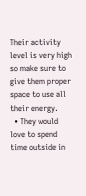Their activity level is very high so make sure to give them proper space to use all their energy.
  • They would love to spend time outside in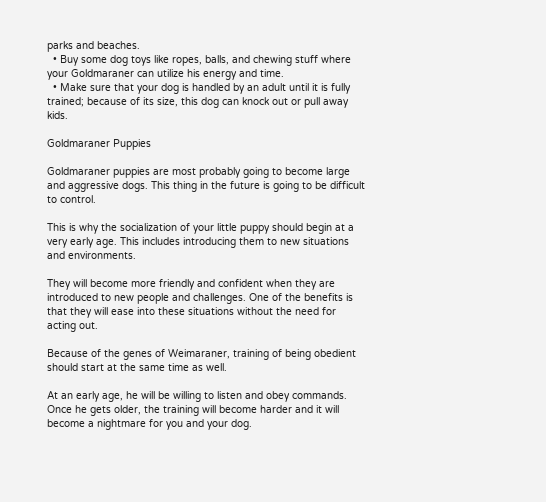parks and beaches.
  • Buy some dog toys like ropes, balls, and chewing stuff where your Goldmaraner can utilize his energy and time.
  • Make sure that your dog is handled by an adult until it is fully trained; because of its size, this dog can knock out or pull away kids.

Goldmaraner Puppies

Goldmaraner puppies are most probably going to become large and aggressive dogs. This thing in the future is going to be difficult to control.

This is why the socialization of your little puppy should begin at a very early age. This includes introducing them to new situations and environments.

They will become more friendly and confident when they are introduced to new people and challenges. One of the benefits is that they will ease into these situations without the need for acting out.

Because of the genes of Weimaraner, training of being obedient should start at the same time as well.

At an early age, he will be willing to listen and obey commands. Once he gets older, the training will become harder and it will become a nightmare for you and your dog.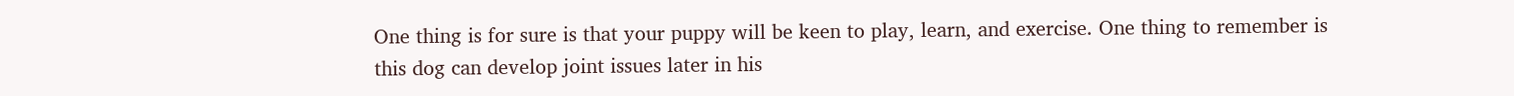One thing is for sure is that your puppy will be keen to play, learn, and exercise. One thing to remember is this dog can develop joint issues later in his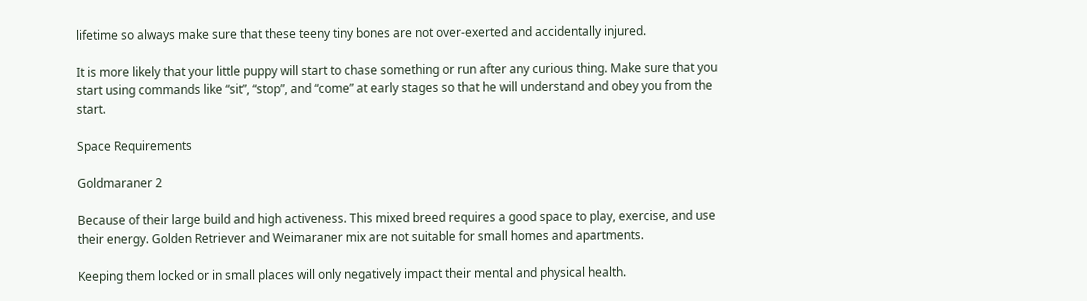lifetime so always make sure that these teeny tiny bones are not over-exerted and accidentally injured.

It is more likely that your little puppy will start to chase something or run after any curious thing. Make sure that you start using commands like “sit”, “stop”, and “come” at early stages so that he will understand and obey you from the start.

Space Requirements

Goldmaraner 2

Because of their large build and high activeness. This mixed breed requires a good space to play, exercise, and use their energy. Golden Retriever and Weimaraner mix are not suitable for small homes and apartments.

Keeping them locked or in small places will only negatively impact their mental and physical health.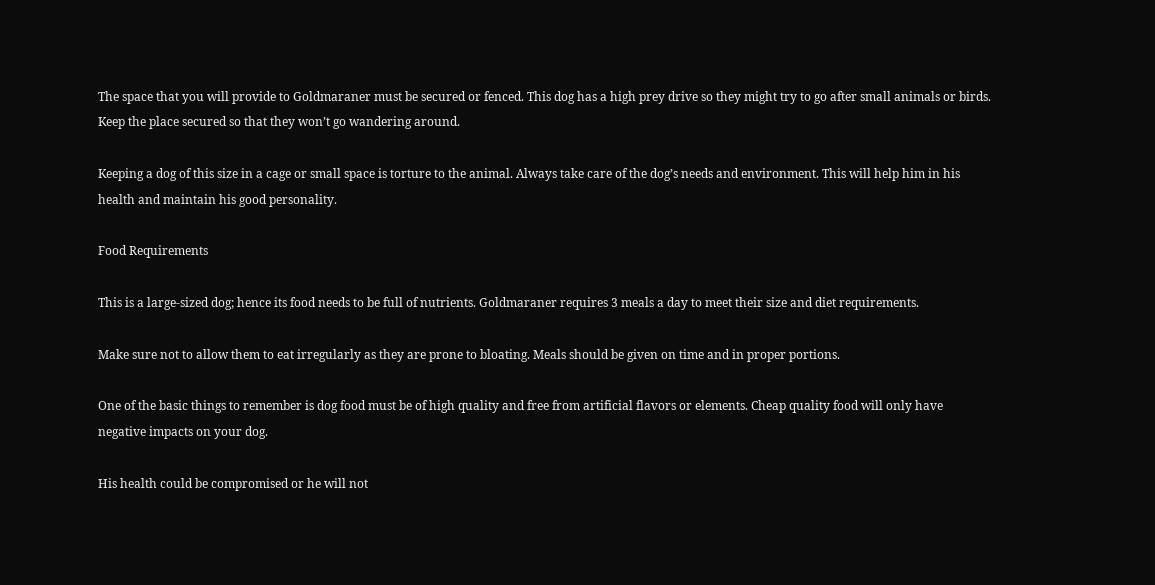The space that you will provide to Goldmaraner must be secured or fenced. This dog has a high prey drive so they might try to go after small animals or birds. Keep the place secured so that they won’t go wandering around.

Keeping a dog of this size in a cage or small space is torture to the animal. Always take care of the dog’s needs and environment. This will help him in his health and maintain his good personality.

Food Requirements

This is a large-sized dog; hence its food needs to be full of nutrients. Goldmaraner requires 3 meals a day to meet their size and diet requirements.

Make sure not to allow them to eat irregularly as they are prone to bloating. Meals should be given on time and in proper portions.

One of the basic things to remember is dog food must be of high quality and free from artificial flavors or elements. Cheap quality food will only have negative impacts on your dog.

His health could be compromised or he will not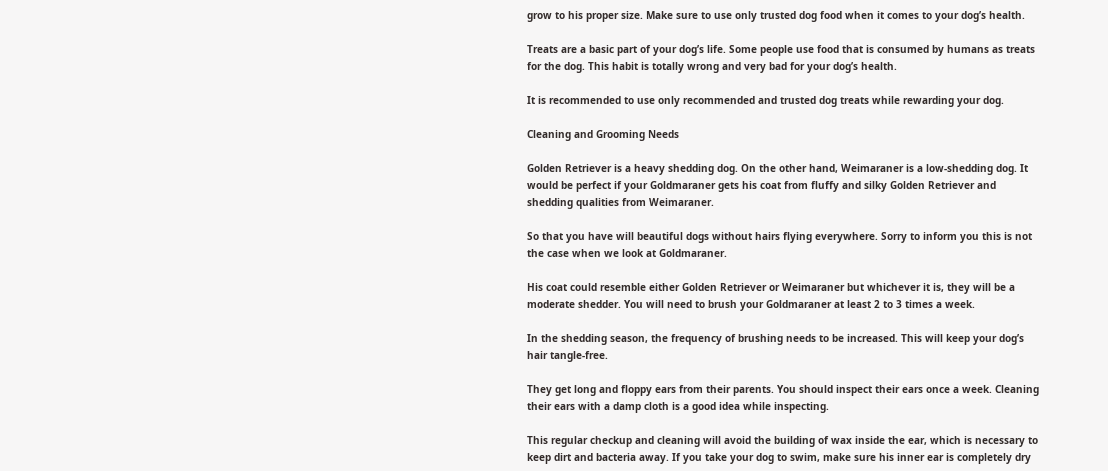grow to his proper size. Make sure to use only trusted dog food when it comes to your dog’s health.

Treats are a basic part of your dog’s life. Some people use food that is consumed by humans as treats for the dog. This habit is totally wrong and very bad for your dog’s health.

It is recommended to use only recommended and trusted dog treats while rewarding your dog.

Cleaning and Grooming Needs

Golden Retriever is a heavy shedding dog. On the other hand, Weimaraner is a low-shedding dog. It would be perfect if your Goldmaraner gets his coat from fluffy and silky Golden Retriever and shedding qualities from Weimaraner.

So that you have will beautiful dogs without hairs flying everywhere. Sorry to inform you this is not the case when we look at Goldmaraner.

His coat could resemble either Golden Retriever or Weimaraner but whichever it is, they will be a moderate shedder. You will need to brush your Goldmaraner at least 2 to 3 times a week.

In the shedding season, the frequency of brushing needs to be increased. This will keep your dog’s hair tangle-free.

They get long and floppy ears from their parents. You should inspect their ears once a week. Cleaning their ears with a damp cloth is a good idea while inspecting.

This regular checkup and cleaning will avoid the building of wax inside the ear, which is necessary to keep dirt and bacteria away. If you take your dog to swim, make sure his inner ear is completely dry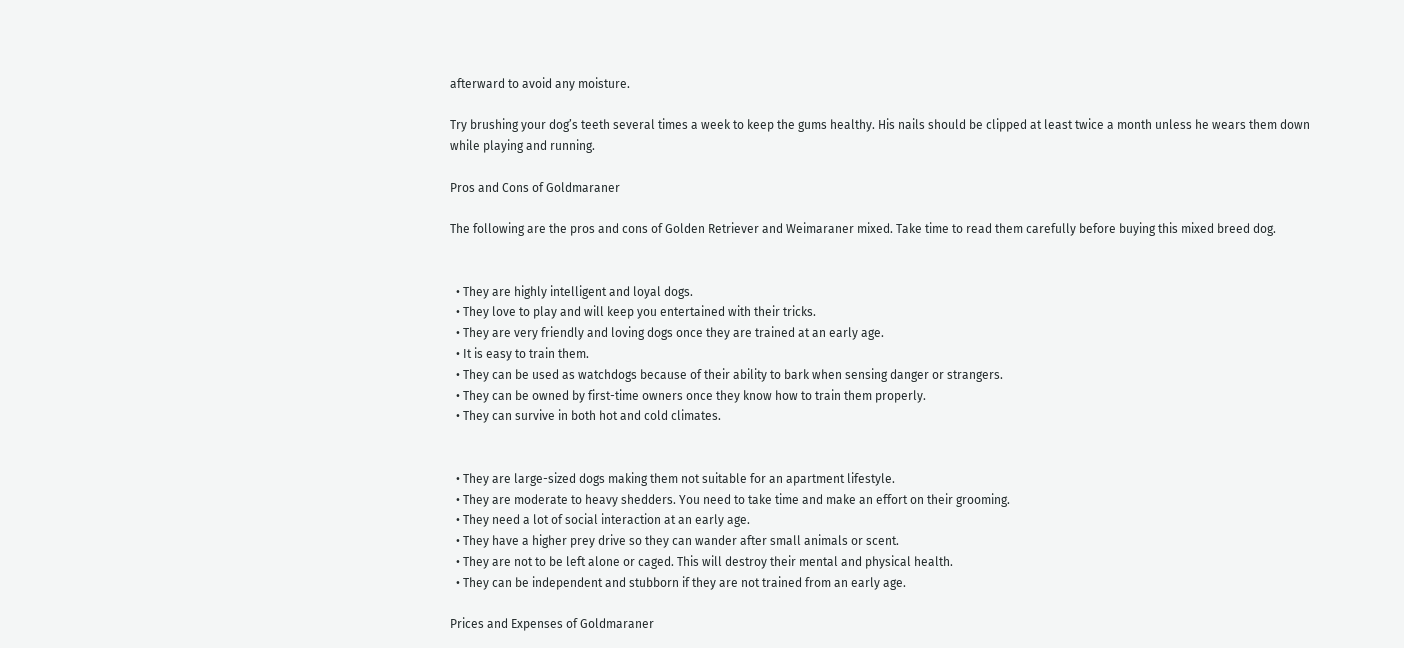afterward to avoid any moisture.

Try brushing your dog’s teeth several times a week to keep the gums healthy. His nails should be clipped at least twice a month unless he wears them down while playing and running.

Pros and Cons of Goldmaraner

The following are the pros and cons of Golden Retriever and Weimaraner mixed. Take time to read them carefully before buying this mixed breed dog.


  • They are highly intelligent and loyal dogs.
  • They love to play and will keep you entertained with their tricks.
  • They are very friendly and loving dogs once they are trained at an early age.
  • It is easy to train them.
  • They can be used as watchdogs because of their ability to bark when sensing danger or strangers.
  • They can be owned by first-time owners once they know how to train them properly.
  • They can survive in both hot and cold climates.


  • They are large-sized dogs making them not suitable for an apartment lifestyle.
  • They are moderate to heavy shedders. You need to take time and make an effort on their grooming.
  • They need a lot of social interaction at an early age.
  • They have a higher prey drive so they can wander after small animals or scent.
  • They are not to be left alone or caged. This will destroy their mental and physical health.
  • They can be independent and stubborn if they are not trained from an early age.

Prices and Expenses of Goldmaraner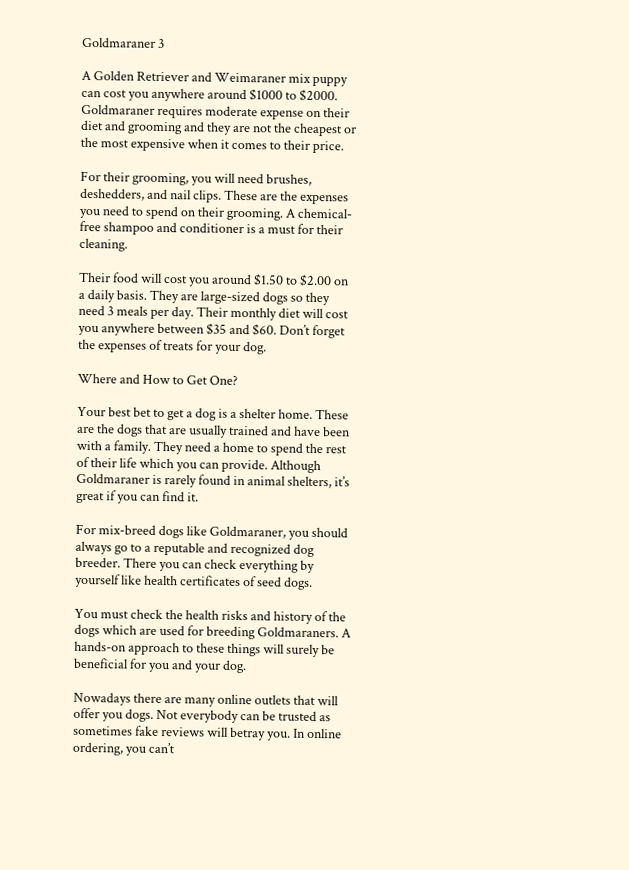Goldmaraner 3

A Golden Retriever and Weimaraner mix puppy can cost you anywhere around $1000 to $2000. Goldmaraner requires moderate expense on their diet and grooming and they are not the cheapest or the most expensive when it comes to their price.

For their grooming, you will need brushes, deshedders, and nail clips. These are the expenses you need to spend on their grooming. A chemical-free shampoo and conditioner is a must for their cleaning.

Their food will cost you around $1.50 to $2.00 on a daily basis. They are large-sized dogs so they need 3 meals per day. Their monthly diet will cost you anywhere between $35 and $60. Don’t forget the expenses of treats for your dog.

Where and How to Get One?

Your best bet to get a dog is a shelter home. These are the dogs that are usually trained and have been with a family. They need a home to spend the rest of their life which you can provide. Although Goldmaraner is rarely found in animal shelters, it’s great if you can find it.

For mix-breed dogs like Goldmaraner, you should always go to a reputable and recognized dog breeder. There you can check everything by yourself like health certificates of seed dogs.

You must check the health risks and history of the dogs which are used for breeding Goldmaraners. A hands-on approach to these things will surely be beneficial for you and your dog.

Nowadays there are many online outlets that will offer you dogs. Not everybody can be trusted as sometimes fake reviews will betray you. In online ordering, you can’t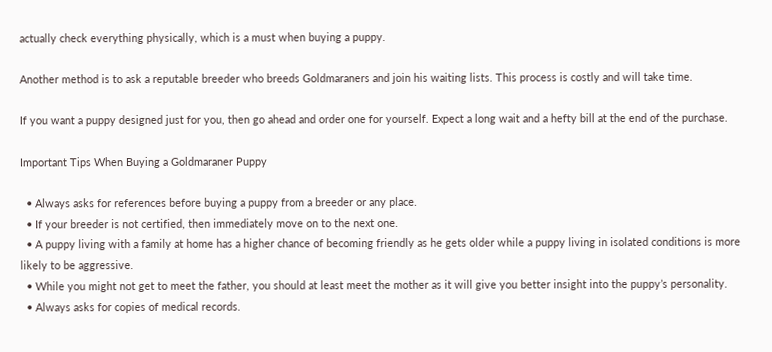actually check everything physically, which is a must when buying a puppy.

Another method is to ask a reputable breeder who breeds Goldmaraners and join his waiting lists. This process is costly and will take time.

If you want a puppy designed just for you, then go ahead and order one for yourself. Expect a long wait and a hefty bill at the end of the purchase.

Important Tips When Buying a Goldmaraner Puppy

  • Always asks for references before buying a puppy from a breeder or any place.
  • If your breeder is not certified, then immediately move on to the next one.
  • A puppy living with a family at home has a higher chance of becoming friendly as he gets older while a puppy living in isolated conditions is more likely to be aggressive.
  • While you might not get to meet the father, you should at least meet the mother as it will give you better insight into the puppy’s personality.
  • Always asks for copies of medical records.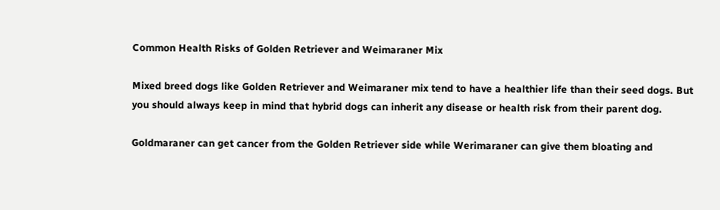Common Health Risks of Golden Retriever and Weimaraner Mix

Mixed breed dogs like Golden Retriever and Weimaraner mix tend to have a healthier life than their seed dogs. But you should always keep in mind that hybrid dogs can inherit any disease or health risk from their parent dog.

Goldmaraner can get cancer from the Golden Retriever side while Werimaraner can give them bloating and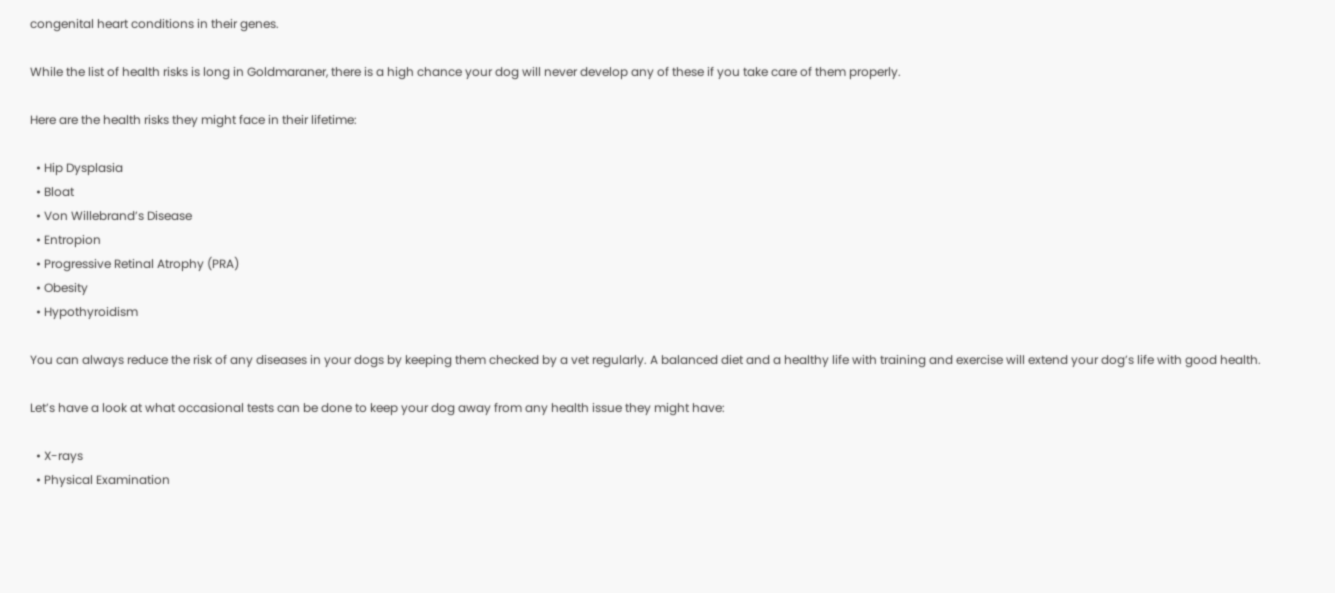congenital heart conditions in their genes.

While the list of health risks is long in Goldmaraner, there is a high chance your dog will never develop any of these if you take care of them properly.

Here are the health risks they might face in their lifetime:

  • Hip Dysplasia
  • Bloat
  • Von Willebrand’s Disease
  • Entropion
  • Progressive Retinal Atrophy (PRA)
  • Obesity
  • Hypothyroidism

You can always reduce the risk of any diseases in your dogs by keeping them checked by a vet regularly. A balanced diet and a healthy life with training and exercise will extend your dog’s life with good health.

Let’s have a look at what occasional tests can be done to keep your dog away from any health issue they might have:

  • X-rays
  • Physical Examination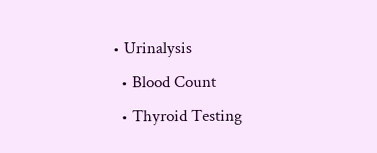• Urinalysis
  • Blood Count
  • Thyroid Testing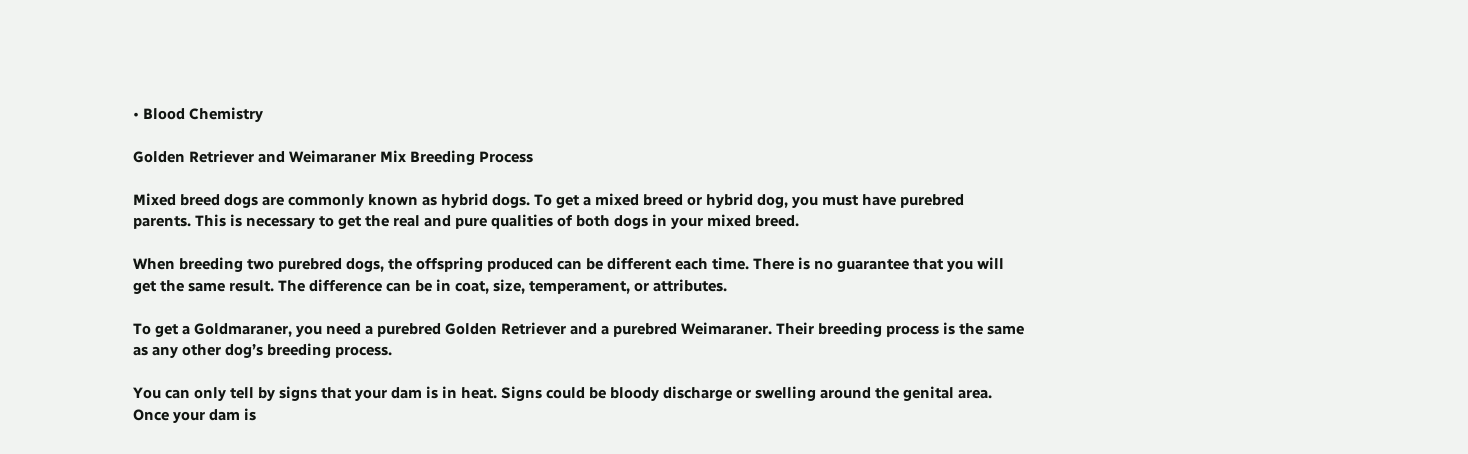• Blood Chemistry

Golden Retriever and Weimaraner Mix Breeding Process

Mixed breed dogs are commonly known as hybrid dogs. To get a mixed breed or hybrid dog, you must have purebred parents. This is necessary to get the real and pure qualities of both dogs in your mixed breed.

When breeding two purebred dogs, the offspring produced can be different each time. There is no guarantee that you will get the same result. The difference can be in coat, size, temperament, or attributes.

To get a Goldmaraner, you need a purebred Golden Retriever and a purebred Weimaraner. Their breeding process is the same as any other dog’s breeding process.

You can only tell by signs that your dam is in heat. Signs could be bloody discharge or swelling around the genital area. Once your dam is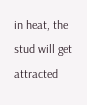in heat, the stud will get attracted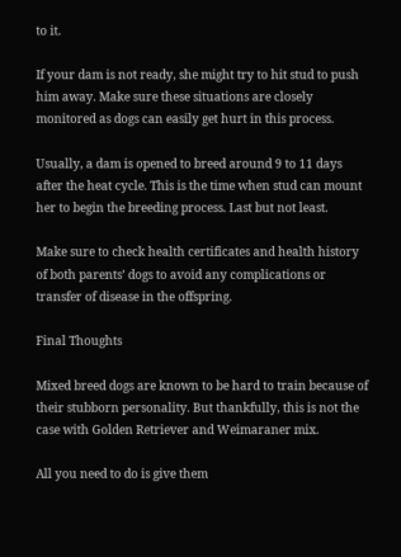to it.

If your dam is not ready, she might try to hit stud to push him away. Make sure these situations are closely monitored as dogs can easily get hurt in this process.

Usually, a dam is opened to breed around 9 to 11 days after the heat cycle. This is the time when stud can mount her to begin the breeding process. Last but not least.

Make sure to check health certificates and health history of both parents’ dogs to avoid any complications or transfer of disease in the offspring.

Final Thoughts

Mixed breed dogs are known to be hard to train because of their stubborn personality. But thankfully, this is not the case with Golden Retriever and Weimaraner mix.

All you need to do is give them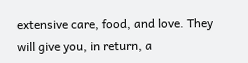extensive care, food, and love. They will give you, in return, a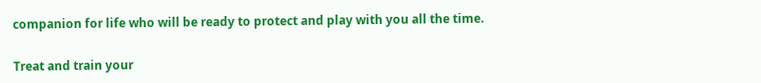companion for life who will be ready to protect and play with you all the time.

Treat and train your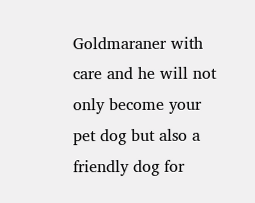Goldmaraner with care and he will not only become your pet dog but also a friendly dog for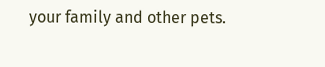your family and other pets.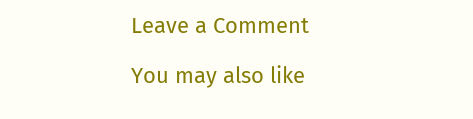Leave a Comment

You may also like